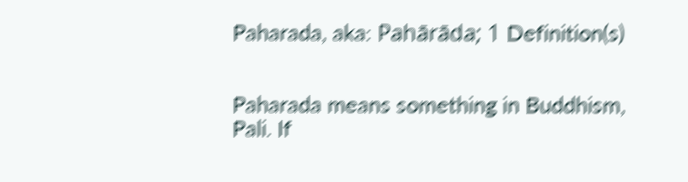Paharada, aka: Pahārāda; 1 Definition(s)


Paharada means something in Buddhism, Pali. If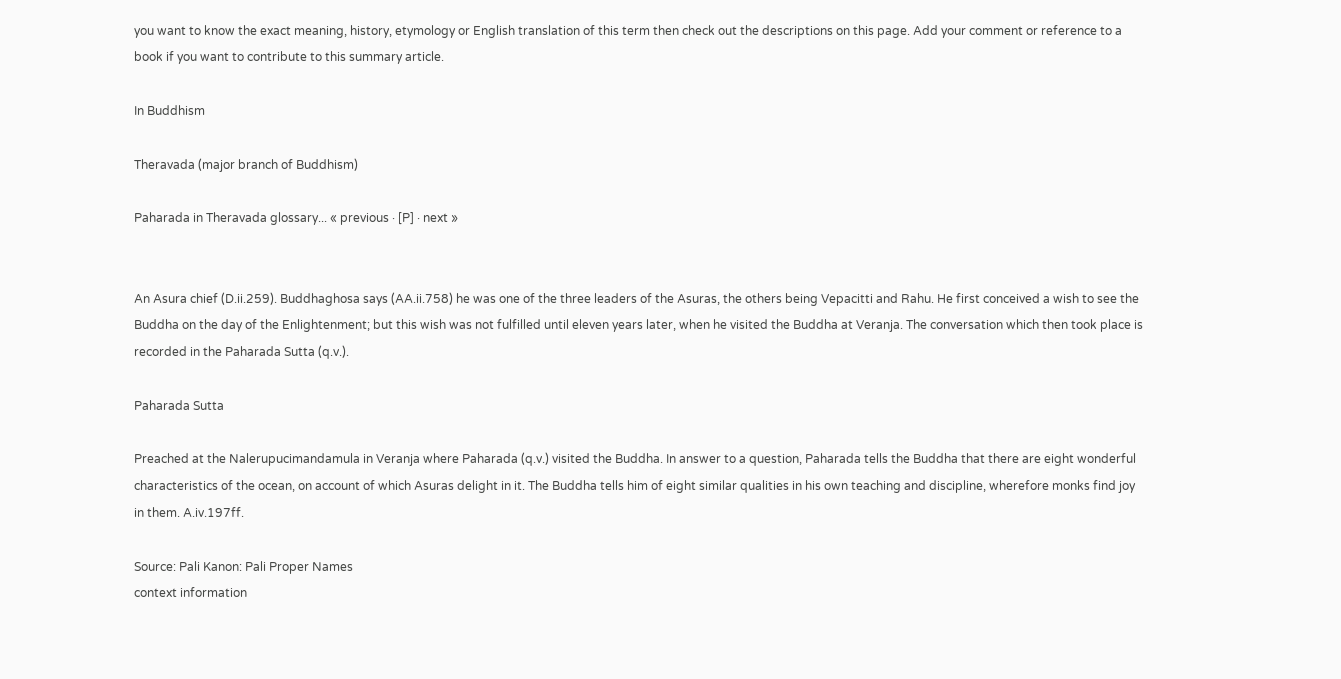you want to know the exact meaning, history, etymology or English translation of this term then check out the descriptions on this page. Add your comment or reference to a book if you want to contribute to this summary article.

In Buddhism

Theravada (major branch of Buddhism)

Paharada in Theravada glossary... « previous · [P] · next »


An Asura chief (D.ii.259). Buddhaghosa says (AA.ii.758) he was one of the three leaders of the Asuras, the others being Vepacitti and Rahu. He first conceived a wish to see the Buddha on the day of the Enlightenment; but this wish was not fulfilled until eleven years later, when he visited the Buddha at Veranja. The conversation which then took place is recorded in the Paharada Sutta (q.v.).

Paharada Sutta

Preached at the Nalerupucimandamula in Veranja where Paharada (q.v.) visited the Buddha. In answer to a question, Paharada tells the Buddha that there are eight wonderful characteristics of the ocean, on account of which Asuras delight in it. The Buddha tells him of eight similar qualities in his own teaching and discipline, wherefore monks find joy in them. A.iv.197ff.

Source: Pali Kanon: Pali Proper Names
context information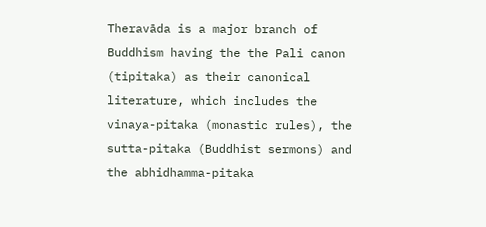Theravāda is a major branch of Buddhism having the the Pali canon (tipitaka) as their canonical literature, which includes the vinaya-pitaka (monastic rules), the sutta-pitaka (Buddhist sermons) and the abhidhamma-pitaka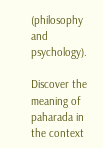(philosophy and psychology).

Discover the meaning of paharada in the context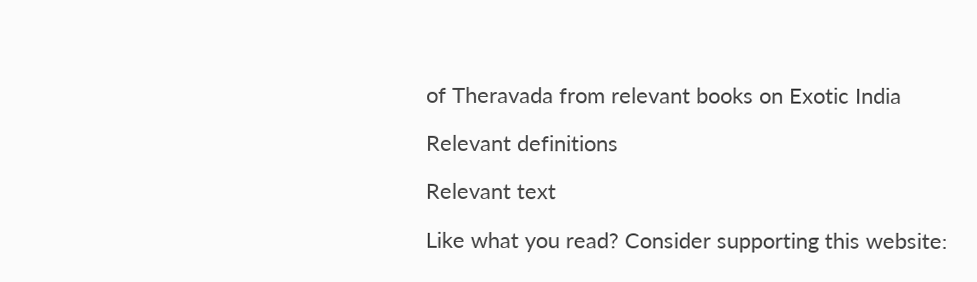of Theravada from relevant books on Exotic India

Relevant definitions

Relevant text

Like what you read? Consider supporting this website: